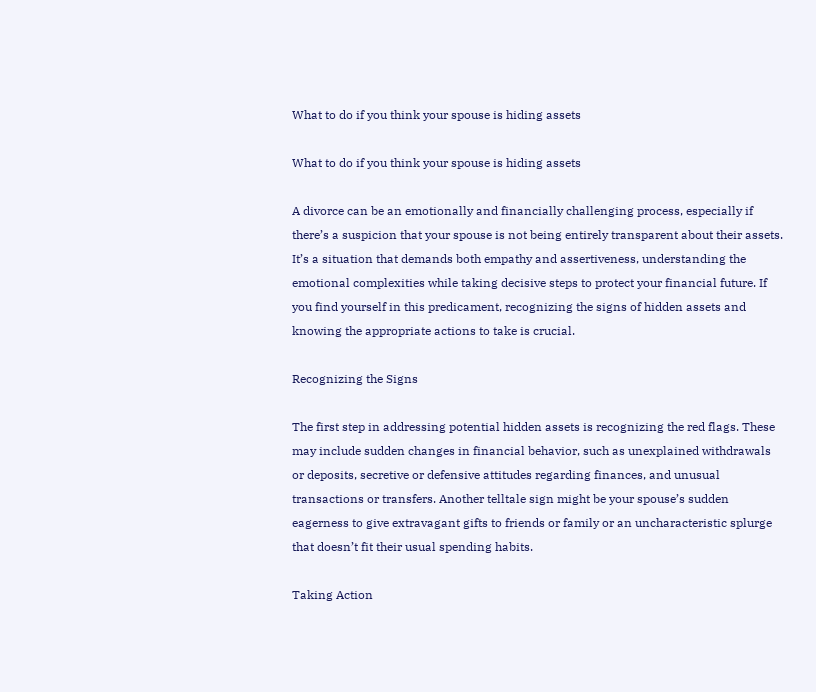What to do if you think your spouse is hiding assets

What to do if you think your spouse is hiding assets

A divorce can be an emotionally and financially challenging process, especially if there’s a suspicion that your spouse is not being entirely transparent about their assets. It’s a situation that demands both empathy and assertiveness, understanding the emotional complexities while taking decisive steps to protect your financial future. If you find yourself in this predicament, recognizing the signs of hidden assets and knowing the appropriate actions to take is crucial.

Recognizing the Signs

The first step in addressing potential hidden assets is recognizing the red flags. These may include sudden changes in financial behavior, such as unexplained withdrawals or deposits, secretive or defensive attitudes regarding finances, and unusual transactions or transfers. Another telltale sign might be your spouse’s sudden eagerness to give extravagant gifts to friends or family or an uncharacteristic splurge that doesn’t fit their usual spending habits.

Taking Action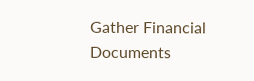Gather Financial Documents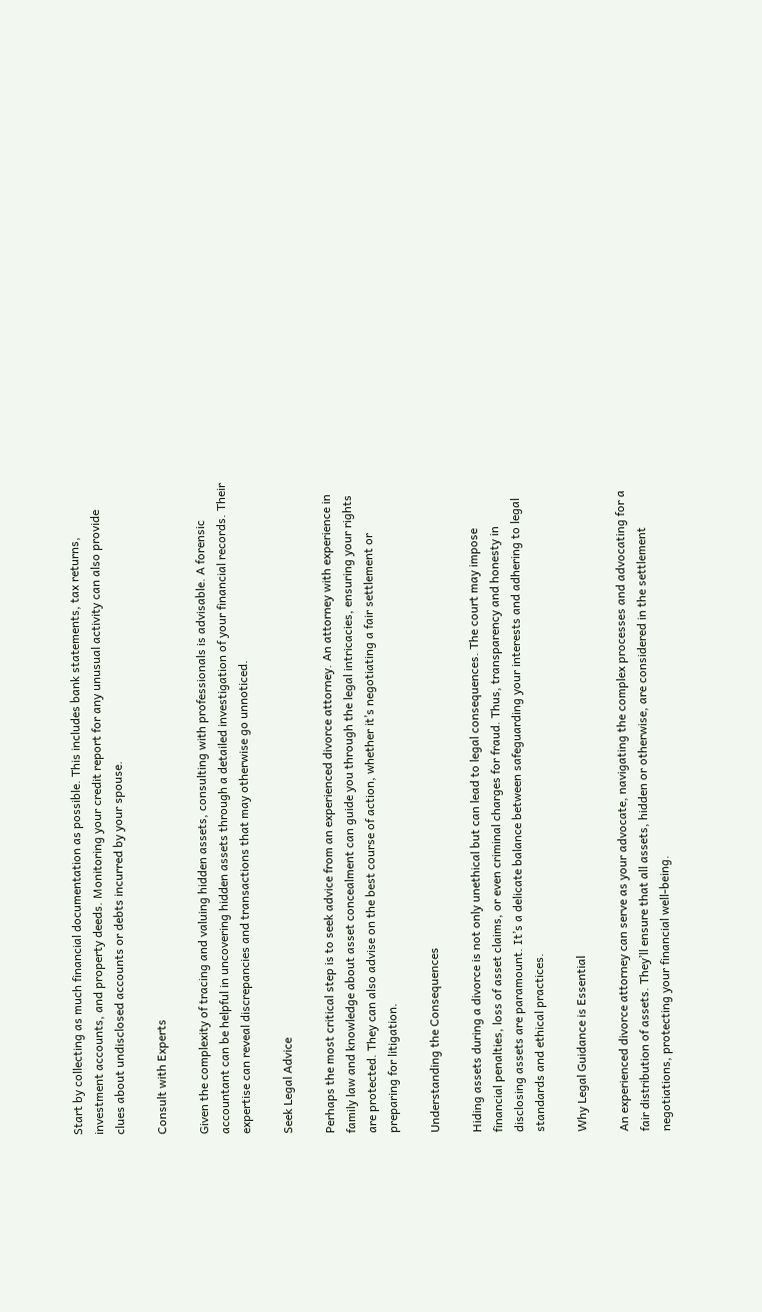Start by collecting as much financial documentation as possible. This includes bank statements, tax returns, investment accounts, and property deeds. Monitoring your credit report for any unusual activity can also provide clues about undisclosed accounts or debts incurred by your spouse.

Consult with Experts

Given the complexity of tracing and valuing hidden assets, consulting with professionals is advisable. A forensic accountant can be helpful in uncovering hidden assets through a detailed investigation of your financial records. Their expertise can reveal discrepancies and transactions that may otherwise go unnoticed.

Seek Legal Advice

Perhaps the most critical step is to seek advice from an experienced divorce attorney. An attorney with experience in family law and knowledge about asset concealment can guide you through the legal intricacies, ensuring your rights are protected. They can also advise on the best course of action, whether it’s negotiating a fair settlement or preparing for litigation.

Understanding the Consequences

Hiding assets during a divorce is not only unethical but can lead to legal consequences. The court may impose financial penalties, loss of asset claims, or even criminal charges for fraud. Thus, transparency and honesty in disclosing assets are paramount. It’s a delicate balance between safeguarding your interests and adhering to legal standards and ethical practices.

Why Legal Guidance is Essential

An experienced divorce attorney can serve as your advocate, navigating the complex processes and advocating for a fair distribution of assets. They’ll ensure that all assets, hidden or otherwise, are considered in the settlement negotiations, protecting your financial well-being.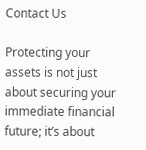Contact Us

Protecting your assets is not just about securing your immediate financial future; it’s about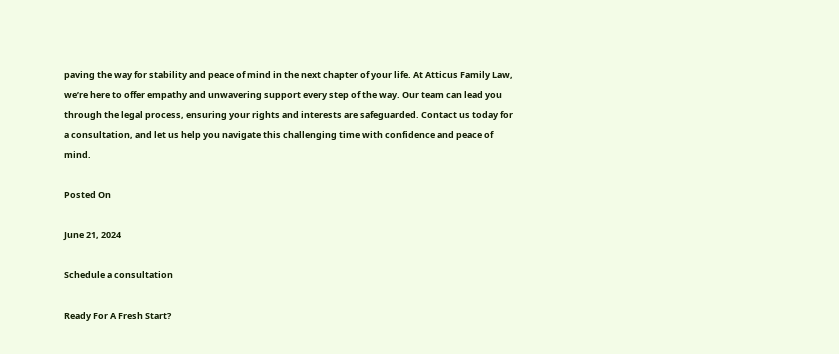paving the way for stability and peace of mind in the next chapter of your life. At Atticus Family Law, we’re here to offer empathy and unwavering support every step of the way. Our team can lead you through the legal process, ensuring your rights and interests are safeguarded. Contact us today for a consultation, and let us help you navigate this challenging time with confidence and peace of mind.

Posted On

June 21, 2024

Schedule a consultation

Ready For A Fresh Start?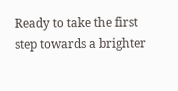Ready to take the first step towards a brighter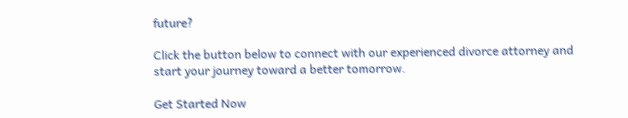future?

Click the button below to connect with our experienced divorce attorney and start your journey toward a better tomorrow.

Get Started Now